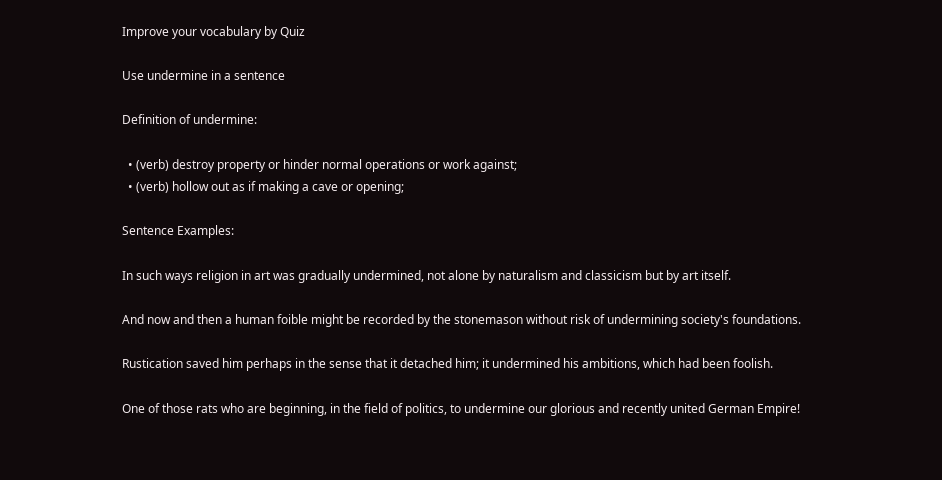Improve your vocabulary by Quiz

Use undermine in a sentence

Definition of undermine:

  • (verb) destroy property or hinder normal operations or work against;
  • (verb) hollow out as if making a cave or opening;

Sentence Examples:

In such ways religion in art was gradually undermined, not alone by naturalism and classicism but by art itself.

And now and then a human foible might be recorded by the stonemason without risk of undermining society's foundations.

Rustication saved him perhaps in the sense that it detached him; it undermined his ambitions, which had been foolish.

One of those rats who are beginning, in the field of politics, to undermine our glorious and recently united German Empire!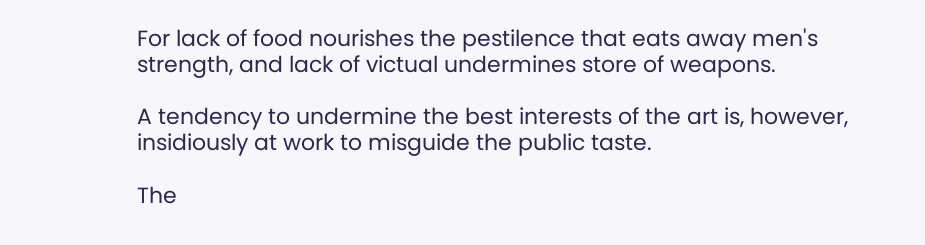For lack of food nourishes the pestilence that eats away men's strength, and lack of victual undermines store of weapons.

A tendency to undermine the best interests of the art is, however, insidiously at work to misguide the public taste.

The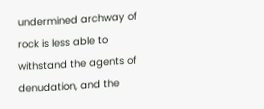undermined archway of rock is less able to withstand the agents of denudation, and the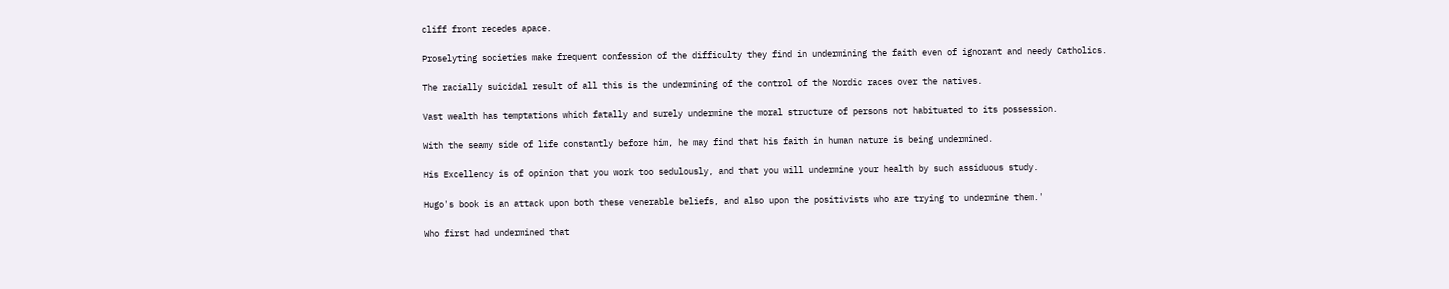cliff front recedes apace.

Proselyting societies make frequent confession of the difficulty they find in undermining the faith even of ignorant and needy Catholics.

The racially suicidal result of all this is the undermining of the control of the Nordic races over the natives.

Vast wealth has temptations which fatally and surely undermine the moral structure of persons not habituated to its possession.

With the seamy side of life constantly before him, he may find that his faith in human nature is being undermined.

His Excellency is of opinion that you work too sedulously, and that you will undermine your health by such assiduous study.

Hugo's book is an attack upon both these venerable beliefs, and also upon the positivists who are trying to undermine them.'

Who first had undermined that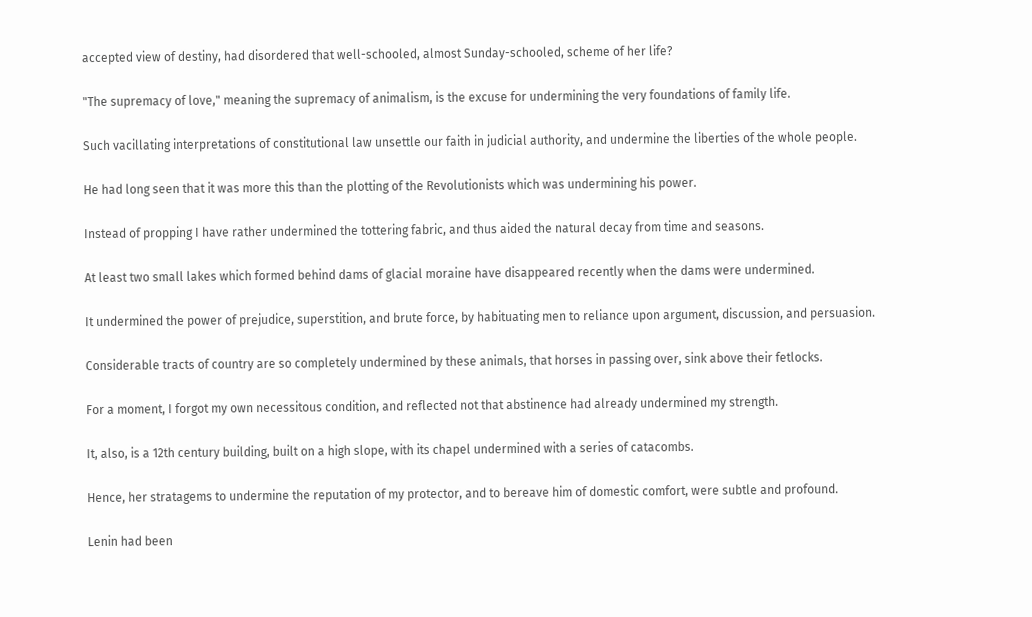accepted view of destiny, had disordered that well-schooled, almost Sunday-schooled, scheme of her life?

"The supremacy of love," meaning the supremacy of animalism, is the excuse for undermining the very foundations of family life.

Such vacillating interpretations of constitutional law unsettle our faith in judicial authority, and undermine the liberties of the whole people.

He had long seen that it was more this than the plotting of the Revolutionists which was undermining his power.

Instead of propping I have rather undermined the tottering fabric, and thus aided the natural decay from time and seasons.

At least two small lakes which formed behind dams of glacial moraine have disappeared recently when the dams were undermined.

It undermined the power of prejudice, superstition, and brute force, by habituating men to reliance upon argument, discussion, and persuasion.

Considerable tracts of country are so completely undermined by these animals, that horses in passing over, sink above their fetlocks.

For a moment, I forgot my own necessitous condition, and reflected not that abstinence had already undermined my strength.

It, also, is a 12th century building, built on a high slope, with its chapel undermined with a series of catacombs.

Hence, her stratagems to undermine the reputation of my protector, and to bereave him of domestic comfort, were subtle and profound.

Lenin had been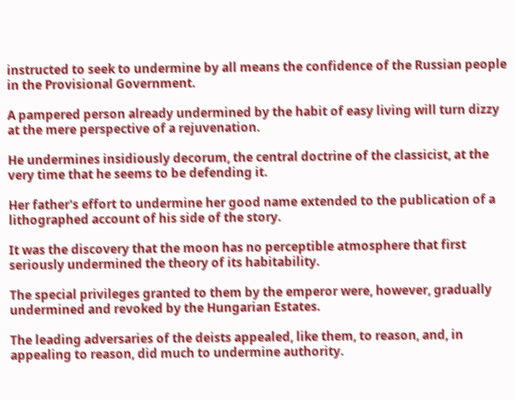instructed to seek to undermine by all means the confidence of the Russian people in the Provisional Government.

A pampered person already undermined by the habit of easy living will turn dizzy at the mere perspective of a rejuvenation.

He undermines insidiously decorum, the central doctrine of the classicist, at the very time that he seems to be defending it.

Her father's effort to undermine her good name extended to the publication of a lithographed account of his side of the story.

It was the discovery that the moon has no perceptible atmosphere that first seriously undermined the theory of its habitability.

The special privileges granted to them by the emperor were, however, gradually undermined and revoked by the Hungarian Estates.

The leading adversaries of the deists appealed, like them, to reason, and, in appealing to reason, did much to undermine authority.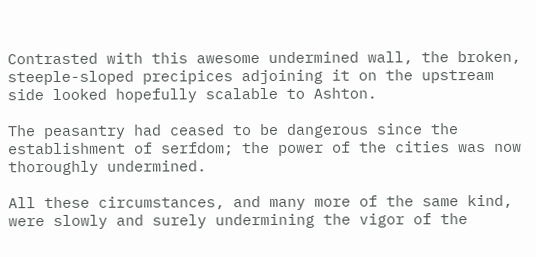Contrasted with this awesome undermined wall, the broken, steeple-sloped precipices adjoining it on the upstream side looked hopefully scalable to Ashton.

The peasantry had ceased to be dangerous since the establishment of serfdom; the power of the cities was now thoroughly undermined.

All these circumstances, and many more of the same kind, were slowly and surely undermining the vigor of the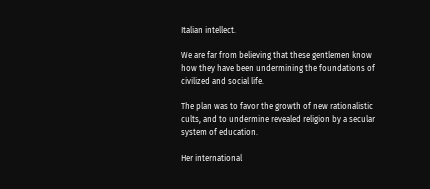Italian intellect.

We are far from believing that these gentlemen know how they have been undermining the foundations of civilized and social life.

The plan was to favor the growth of new rationalistic cults, and to undermine revealed religion by a secular system of education.

Her international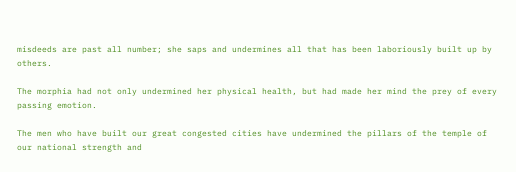misdeeds are past all number; she saps and undermines all that has been laboriously built up by others.

The morphia had not only undermined her physical health, but had made her mind the prey of every passing emotion.

The men who have built our great congested cities have undermined the pillars of the temple of our national strength and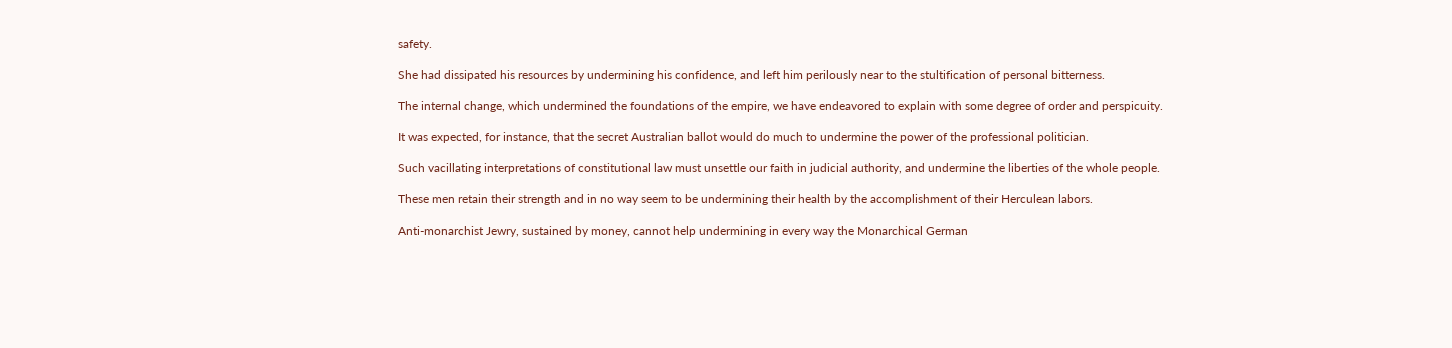safety.

She had dissipated his resources by undermining his confidence, and left him perilously near to the stultification of personal bitterness.

The internal change, which undermined the foundations of the empire, we have endeavored to explain with some degree of order and perspicuity.

It was expected, for instance, that the secret Australian ballot would do much to undermine the power of the professional politician.

Such vacillating interpretations of constitutional law must unsettle our faith in judicial authority, and undermine the liberties of the whole people.

These men retain their strength and in no way seem to be undermining their health by the accomplishment of their Herculean labors.

Anti-monarchist Jewry, sustained by money, cannot help undermining in every way the Monarchical German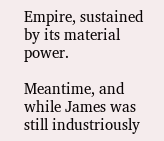Empire, sustained by its material power.

Meantime, and while James was still industriously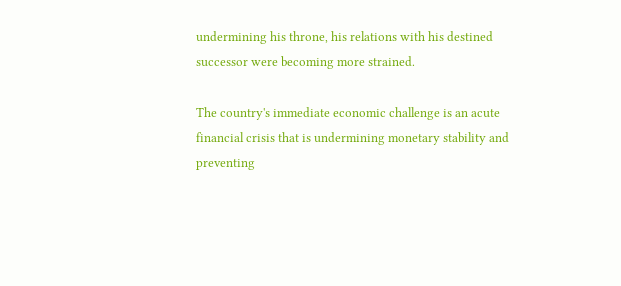undermining his throne, his relations with his destined successor were becoming more strained.

The country's immediate economic challenge is an acute financial crisis that is undermining monetary stability and preventing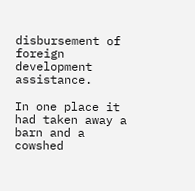disbursement of foreign development assistance.

In one place it had taken away a barn and a cowshed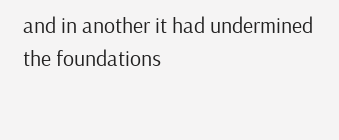and in another it had undermined the foundations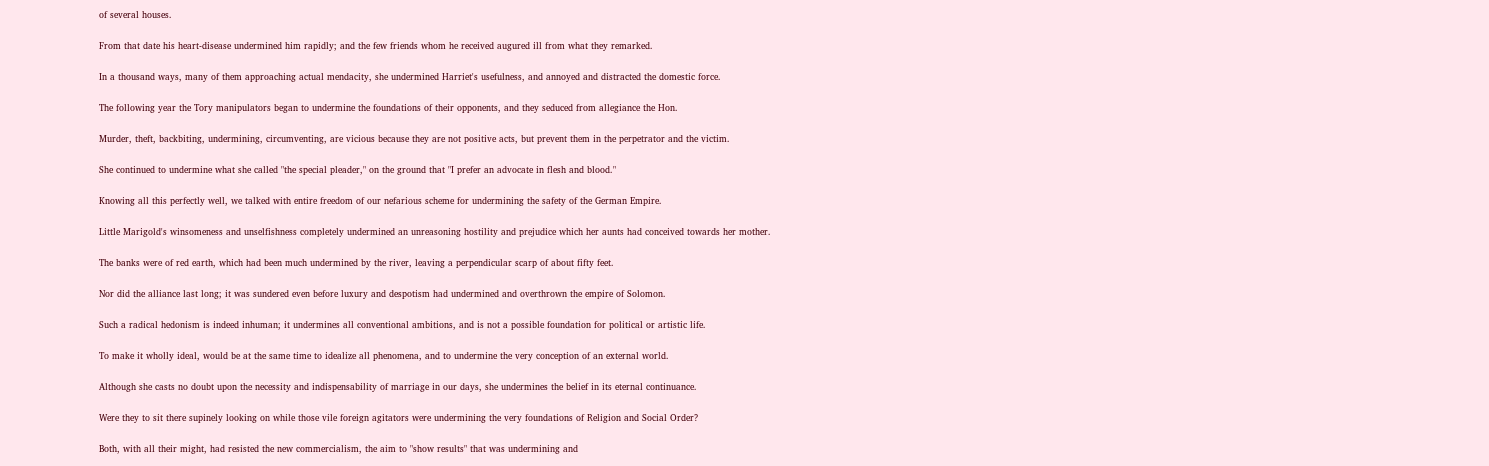of several houses.

From that date his heart-disease undermined him rapidly; and the few friends whom he received augured ill from what they remarked.

In a thousand ways, many of them approaching actual mendacity, she undermined Harriet's usefulness, and annoyed and distracted the domestic force.

The following year the Tory manipulators began to undermine the foundations of their opponents, and they seduced from allegiance the Hon.

Murder, theft, backbiting, undermining, circumventing, are vicious because they are not positive acts, but prevent them in the perpetrator and the victim.

She continued to undermine what she called "the special pleader," on the ground that "I prefer an advocate in flesh and blood."

Knowing all this perfectly well, we talked with entire freedom of our nefarious scheme for undermining the safety of the German Empire.

Little Marigold's winsomeness and unselfishness completely undermined an unreasoning hostility and prejudice which her aunts had conceived towards her mother.

The banks were of red earth, which had been much undermined by the river, leaving a perpendicular scarp of about fifty feet.

Nor did the alliance last long; it was sundered even before luxury and despotism had undermined and overthrown the empire of Solomon.

Such a radical hedonism is indeed inhuman; it undermines all conventional ambitions, and is not a possible foundation for political or artistic life.

To make it wholly ideal, would be at the same time to idealize all phenomena, and to undermine the very conception of an external world.

Although she casts no doubt upon the necessity and indispensability of marriage in our days, she undermines the belief in its eternal continuance.

Were they to sit there supinely looking on while those vile foreign agitators were undermining the very foundations of Religion and Social Order?

Both, with all their might, had resisted the new commercialism, the aim to "show results" that was undermining and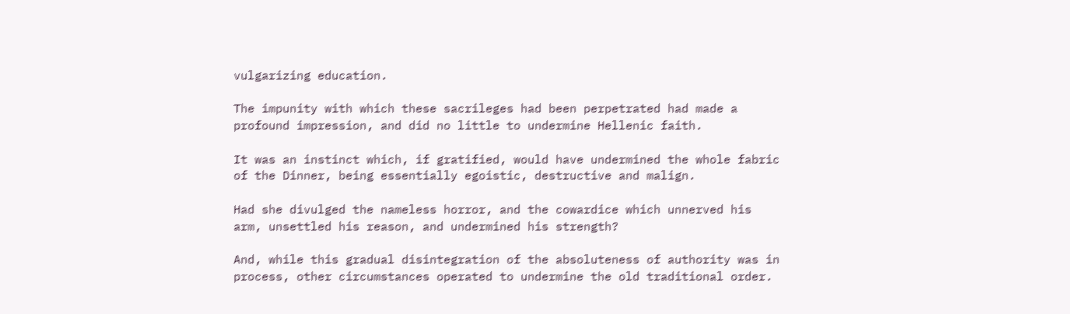vulgarizing education.

The impunity with which these sacrileges had been perpetrated had made a profound impression, and did no little to undermine Hellenic faith.

It was an instinct which, if gratified, would have undermined the whole fabric of the Dinner, being essentially egoistic, destructive and malign.

Had she divulged the nameless horror, and the cowardice which unnerved his arm, unsettled his reason, and undermined his strength?

And, while this gradual disintegration of the absoluteness of authority was in process, other circumstances operated to undermine the old traditional order.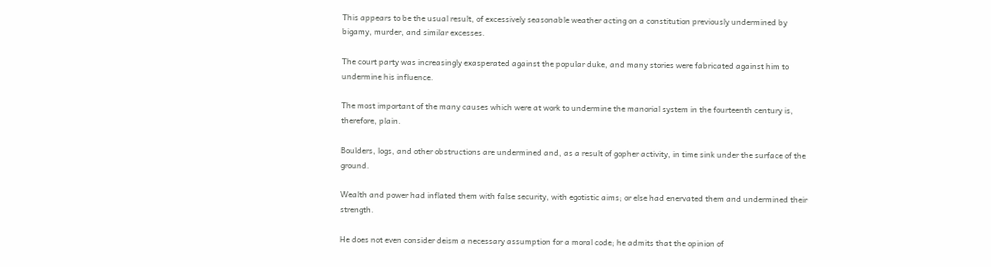This appears to be the usual result, of excessively seasonable weather acting on a constitution previously undermined by bigamy, murder, and similar excesses.

The court party was increasingly exasperated against the popular duke, and many stories were fabricated against him to undermine his influence.

The most important of the many causes which were at work to undermine the manorial system in the fourteenth century is, therefore, plain.

Boulders, logs, and other obstructions are undermined and, as a result of gopher activity, in time sink under the surface of the ground.

Wealth and power had inflated them with false security, with egotistic aims; or else had enervated them and undermined their strength.

He does not even consider deism a necessary assumption for a moral code; he admits that the opinion of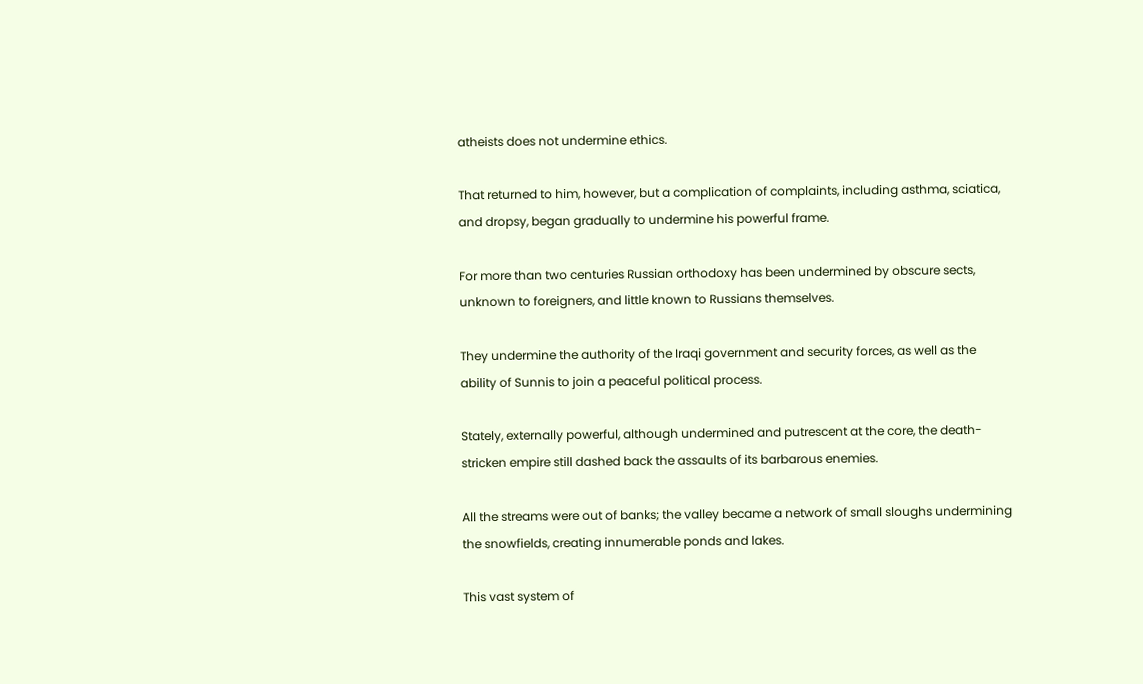atheists does not undermine ethics.

That returned to him, however, but a complication of complaints, including asthma, sciatica, and dropsy, began gradually to undermine his powerful frame.

For more than two centuries Russian orthodoxy has been undermined by obscure sects, unknown to foreigners, and little known to Russians themselves.

They undermine the authority of the Iraqi government and security forces, as well as the ability of Sunnis to join a peaceful political process.

Stately, externally powerful, although undermined and putrescent at the core, the death-stricken empire still dashed back the assaults of its barbarous enemies.

All the streams were out of banks; the valley became a network of small sloughs undermining the snowfields, creating innumerable ponds and lakes.

This vast system of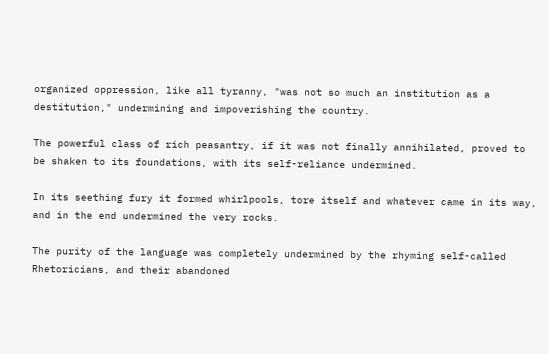organized oppression, like all tyranny, "was not so much an institution as a destitution," undermining and impoverishing the country.

The powerful class of rich peasantry, if it was not finally annihilated, proved to be shaken to its foundations, with its self-reliance undermined.

In its seething fury it formed whirlpools, tore itself and whatever came in its way, and in the end undermined the very rocks.

The purity of the language was completely undermined by the rhyming self-called Rhetoricians, and their abandoned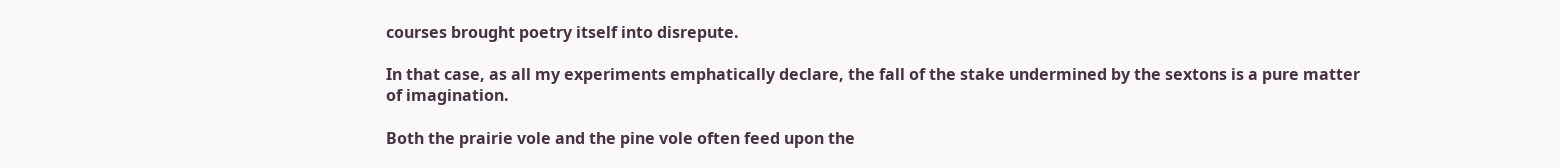courses brought poetry itself into disrepute.

In that case, as all my experiments emphatically declare, the fall of the stake undermined by the sextons is a pure matter of imagination.

Both the prairie vole and the pine vole often feed upon the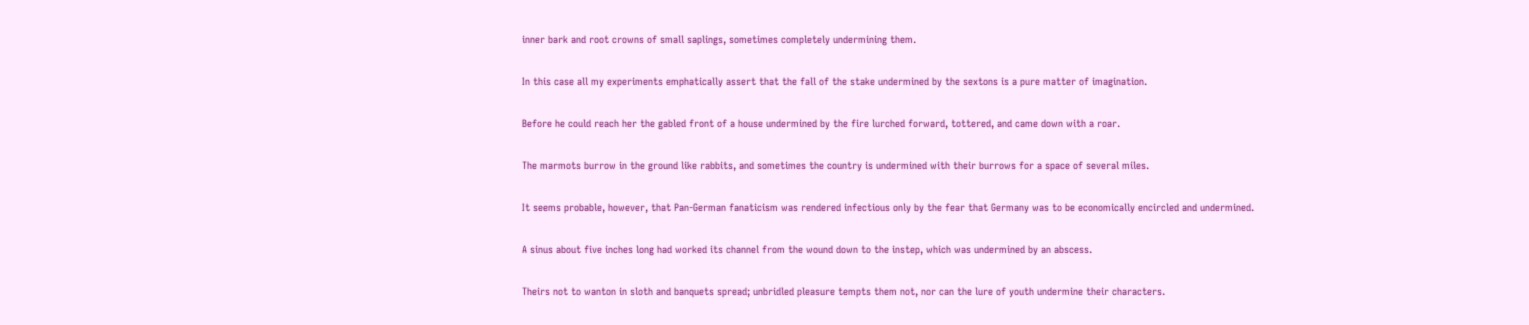inner bark and root crowns of small saplings, sometimes completely undermining them.

In this case all my experiments emphatically assert that the fall of the stake undermined by the sextons is a pure matter of imagination.

Before he could reach her the gabled front of a house undermined by the fire lurched forward, tottered, and came down with a roar.

The marmots burrow in the ground like rabbits, and sometimes the country is undermined with their burrows for a space of several miles.

It seems probable, however, that Pan-German fanaticism was rendered infectious only by the fear that Germany was to be economically encircled and undermined.

A sinus about five inches long had worked its channel from the wound down to the instep, which was undermined by an abscess.

Theirs not to wanton in sloth and banquets spread; unbridled pleasure tempts them not, nor can the lure of youth undermine their characters.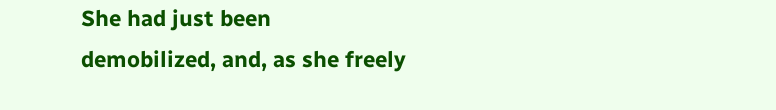She had just been demobilized, and, as she freely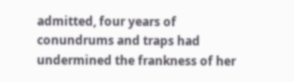admitted, four years of conundrums and traps had undermined the frankness of her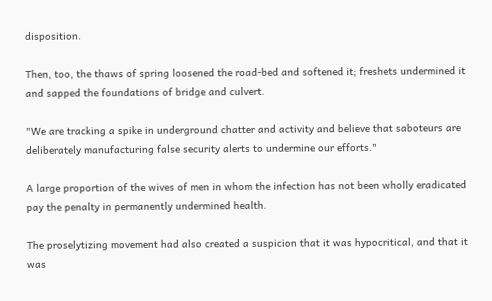disposition.

Then, too, the thaws of spring loosened the road-bed and softened it; freshets undermined it and sapped the foundations of bridge and culvert.

"We are tracking a spike in underground chatter and activity and believe that saboteurs are deliberately manufacturing false security alerts to undermine our efforts."

A large proportion of the wives of men in whom the infection has not been wholly eradicated pay the penalty in permanently undermined health.

The proselytizing movement had also created a suspicion that it was hypocritical, and that it was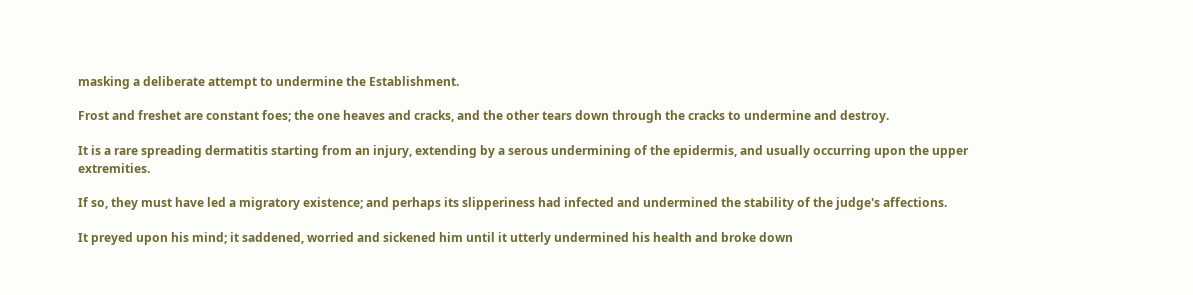masking a deliberate attempt to undermine the Establishment.

Frost and freshet are constant foes; the one heaves and cracks, and the other tears down through the cracks to undermine and destroy.

It is a rare spreading dermatitis starting from an injury, extending by a serous undermining of the epidermis, and usually occurring upon the upper extremities.

If so, they must have led a migratory existence; and perhaps its slipperiness had infected and undermined the stability of the judge's affections.

It preyed upon his mind; it saddened, worried and sickened him until it utterly undermined his health and broke down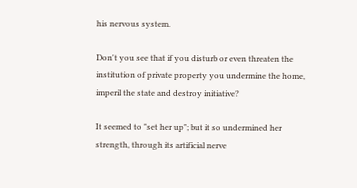his nervous system.

Don't you see that if you disturb or even threaten the institution of private property you undermine the home, imperil the state and destroy initiative?

It seemed to "set her up"; but it so undermined her strength, through its artificial nerve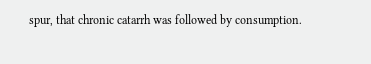spur, that chronic catarrh was followed by consumption.